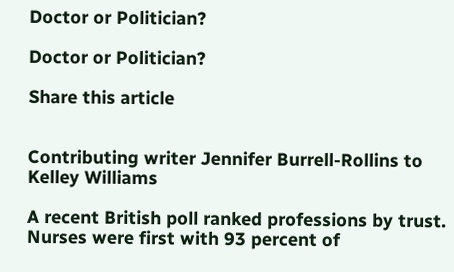Doctor or Politician?

Doctor or Politician?

Share this article


Contributing writer Jennifer Burrell-Rollins to Kelley Williams

A recent British poll ranked professions by trust. Nurses were first with 93 percent of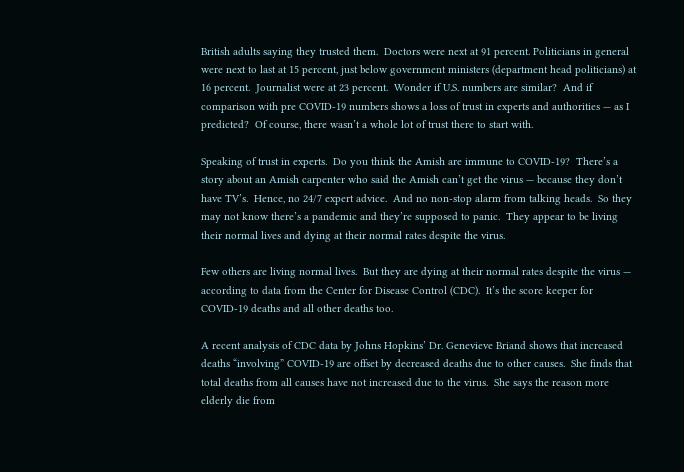British adults saying they trusted them.  Doctors were next at 91 percent. Politicians in general were next to last at 15 percent, just below government ministers (department head politicians) at 16 percent.  Journalist were at 23 percent.  Wonder if U.S. numbers are similar?  And if comparison with pre COVID-19 numbers shows a loss of trust in experts and authorities — as I predicted?  Of course, there wasn’t a whole lot of trust there to start with.

Speaking of trust in experts.  Do you think the Amish are immune to COVID-19?  There’s a story about an Amish carpenter who said the Amish can’t get the virus — because they don’t have TV’s.  Hence, no 24/7 expert advice.  And no non-stop alarm from talking heads.  So they may not know there’s a pandemic and they’re supposed to panic.  They appear to be living their normal lives and dying at their normal rates despite the virus.

Few others are living normal lives.  But they are dying at their normal rates despite the virus — according to data from the Center for Disease Control (CDC).  It’s the score keeper for COVID-19 deaths and all other deaths too.

A recent analysis of CDC data by Johns Hopkins’ Dr. Genevieve Briand shows that increased deaths “involving” COVID-19 are offset by decreased deaths due to other causes.  She finds that total deaths from all causes have not increased due to the virus.  She says the reason more elderly die from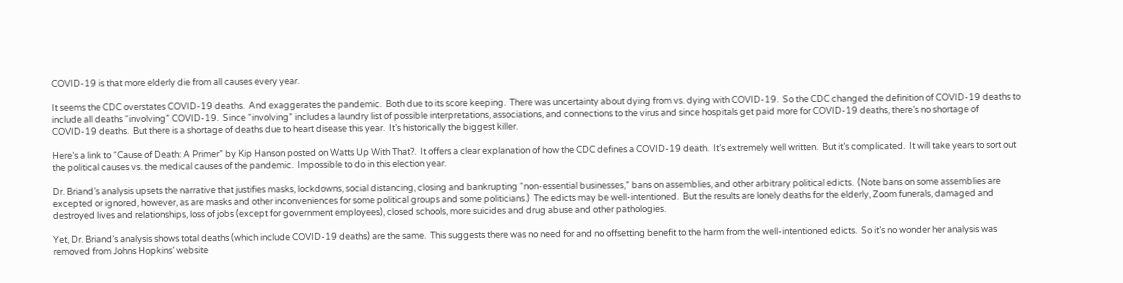COVID-19 is that more elderly die from all causes every year.

It seems the CDC overstates COVID-19 deaths.  And exaggerates the pandemic.  Both due to its score keeping.  There was uncertainty about dying from vs. dying with COVID-19.  So the CDC changed the definition of COVID-19 deaths to include all deaths “involving” COVID-19.  Since “involving” includes a laundry list of possible interpretations, associations, and connections to the virus and since hospitals get paid more for COVID-19 deaths, there’s no shortage of COVID-19 deaths.  But there is a shortage of deaths due to heart disease this year.  It’s historically the biggest killer.

Here’s a link to “Cause of Death: A Primer” by Kip Hanson posted on Watts Up With That?.  It offers a clear explanation of how the CDC defines a COVID-19 death.  It’s extremely well written.  But it’s complicated.  It will take years to sort out the political causes vs. the medical causes of the pandemic.  Impossible to do in this election year.

Dr. Briand’s analysis upsets the narrative that justifies masks, lockdowns, social distancing, closing and bankrupting “non-essential businesses,” bans on assemblies, and other arbitrary political edicts.  (Note bans on some assemblies are excepted or ignored, however, as are masks and other inconveniences for some political groups and some politicians.)  The edicts may be well-intentioned.  But the results are lonely deaths for the elderly, Zoom funerals, damaged and destroyed lives and relationships, loss of jobs (except for government employees), closed schools, more suicides and drug abuse and other pathologies.

Yet, Dr. Briand’s analysis shows total deaths (which include COVID-19 deaths) are the same.  This suggests there was no need for and no offsetting benefit to the harm from the well-intentioned edicts.  So it’s no wonder her analysis was removed from Johns Hopkins’ website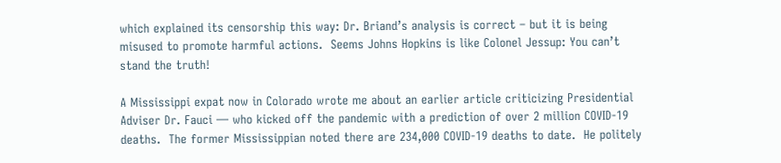which explained its censorship this way: Dr. Briand’s analysis is correct – but it is being misused to promote harmful actions.  Seems Johns Hopkins is like Colonel Jessup: You can’t stand the truth!

A Mississippi expat now in Colorado wrote me about an earlier article criticizing Presidential Adviser Dr. Fauci — who kicked off the pandemic with a prediction of over 2 million COVID-19 deaths.  The former Mississippian noted there are 234,000 COVID-19 deaths to date.  He politely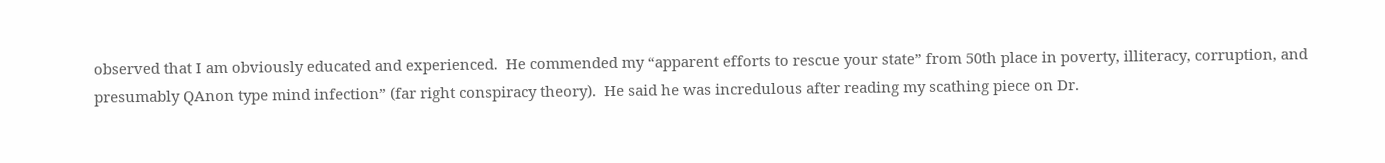observed that I am obviously educated and experienced.  He commended my “apparent efforts to rescue your state” from 50th place in poverty, illiteracy, corruption, and presumably QAnon type mind infection” (far right conspiracy theory).  He said he was incredulous after reading my scathing piece on Dr.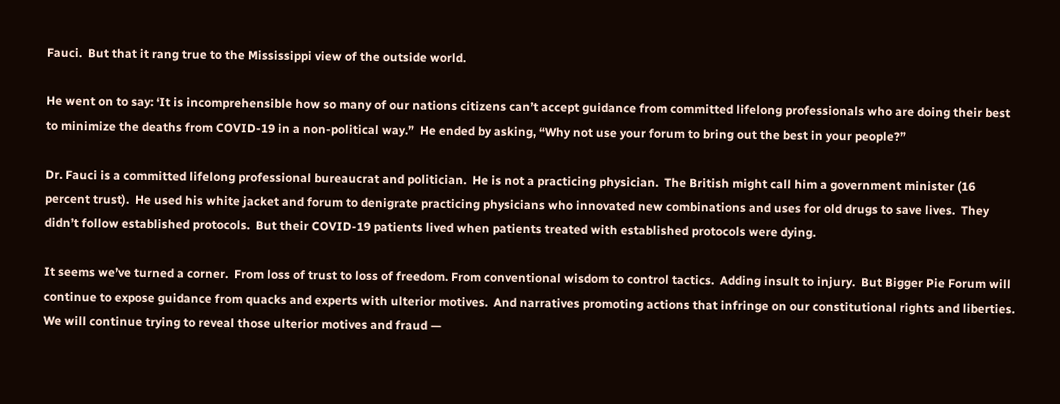Fauci.  But that it rang true to the Mississippi view of the outside world.

He went on to say: ‘It is incomprehensible how so many of our nations citizens can’t accept guidance from committed lifelong professionals who are doing their best to minimize the deaths from COVID-19 in a non-political way.”  He ended by asking, “Why not use your forum to bring out the best in your people?”

Dr. Fauci is a committed lifelong professional bureaucrat and politician.  He is not a practicing physician.  The British might call him a government minister (16 percent trust).  He used his white jacket and forum to denigrate practicing physicians who innovated new combinations and uses for old drugs to save lives.  They didn’t follow established protocols.  But their COVID-19 patients lived when patients treated with established protocols were dying.

It seems we’ve turned a corner.  From loss of trust to loss of freedom. From conventional wisdom to control tactics.  Adding insult to injury.  But Bigger Pie Forum will continue to expose guidance from quacks and experts with ulterior motives.  And narratives promoting actions that infringe on our constitutional rights and liberties.  We will continue trying to reveal those ulterior motives and fraud —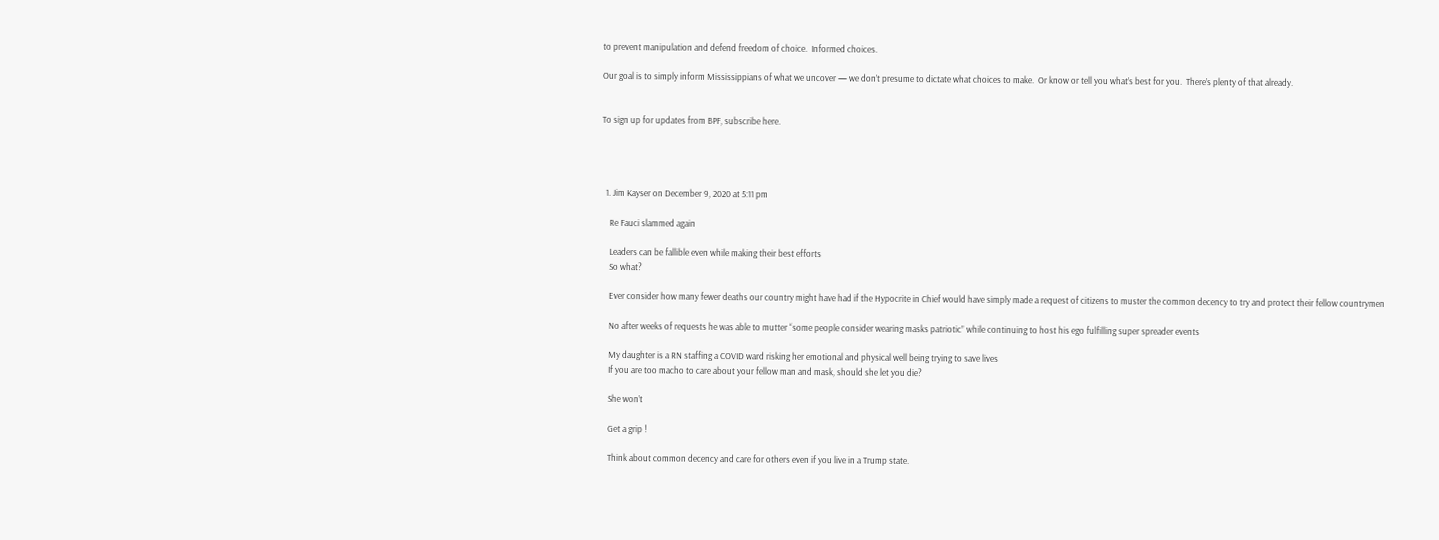to prevent manipulation and defend freedom of choice.  Informed choices.

Our goal is to simply inform Mississippians of what we uncover — we don’t presume to dictate what choices to make.  Or know or tell you what’s best for you.  There’s plenty of that already.


To sign up for updates from BPF, subscribe here.




  1. Jim Kayser on December 9, 2020 at 5:11 pm

    Re Fauci slammed again

    Leaders can be fallible even while making their best efforts
    So what?

    Ever consider how many fewer deaths our country might have had if the Hypocrite in Chief would have simply made a request of citizens to muster the common decency to try and protect their fellow countrymen

    No after weeks of requests he was able to mutter “some people consider wearing masks patriotic” while continuing to host his ego fulfilling super spreader events

    My daughter is a RN staffing a COVID ward risking her emotional and physical well being trying to save lives
    If you are too macho to care about your fellow man and mask, should she let you die?

    She won’t

    Get a grip !

    Think about common decency and care for others even if you live in a Trump state.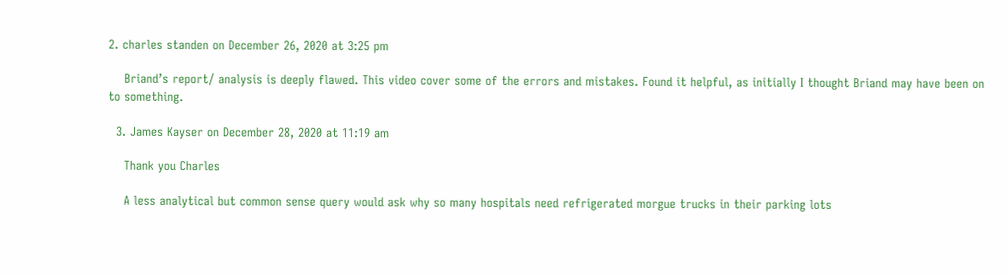2. charles standen on December 26, 2020 at 3:25 pm

    Briand’s report/ analysis is deeply flawed. This video cover some of the errors and mistakes. Found it helpful, as initially I thought Briand may have been on to something.

  3. James Kayser on December 28, 2020 at 11:19 am

    Thank you Charles

    A less analytical but common sense query would ask why so many hospitals need refrigerated morgue trucks in their parking lots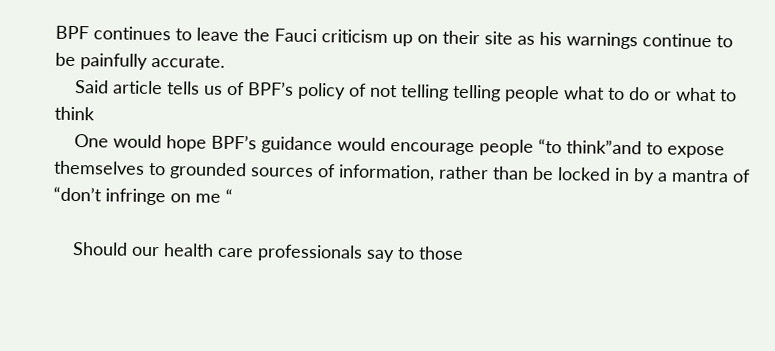BPF continues to leave the Fauci criticism up on their site as his warnings continue to be painfully accurate.
    Said article tells us of BPF’s policy of not telling telling people what to do or what to think
    One would hope BPF’s guidance would encourage people “to think”and to expose themselves to grounded sources of information, rather than be locked in by a mantra of “don’t infringe on me “

    Should our health care professionals say to those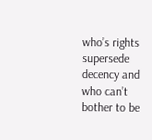who’s rights supersede decency and who can’t bother to be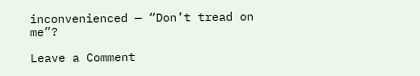inconvenienced — “Don’t tread on me”?

Leave a Comment